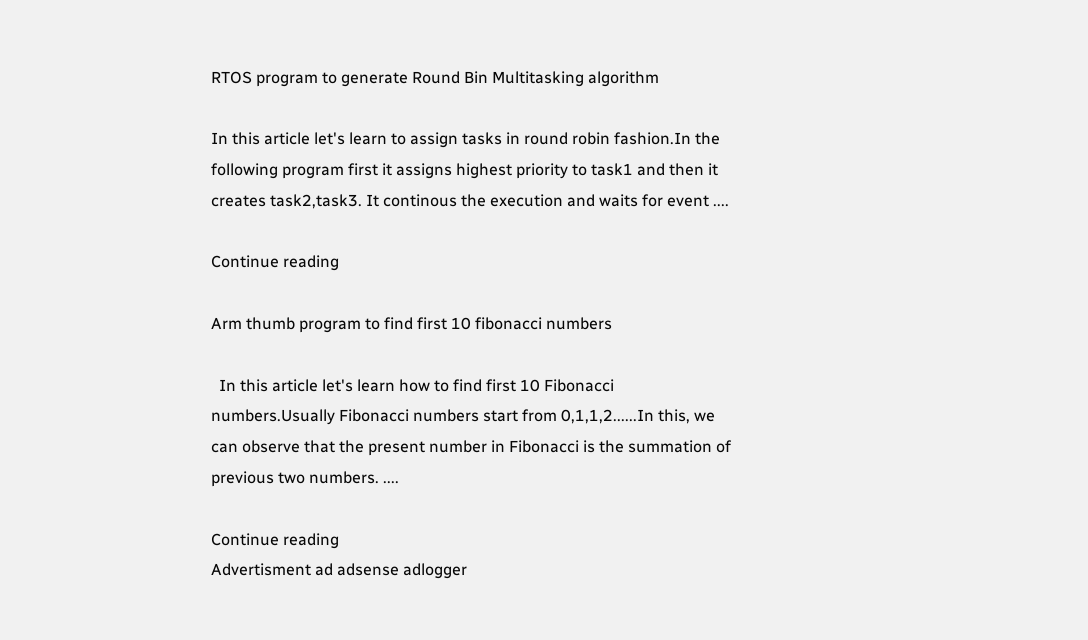RTOS program to generate Round Bin Multitasking algorithm

In this article let's learn to assign tasks in round robin fashion.In the following program first it assigns highest priority to task1 and then it creates task2,task3. It continous the execution and waits for event ....

Continue reading

Arm thumb program to find first 10 fibonacci numbers

  In this article let's learn how to find first 10 Fibonacci numbers.Usually Fibonacci numbers start from 0,1,1,2......In this, we can observe that the present number in Fibonacci is the summation of previous two numbers. ....

Continue reading
Advertisment ad adsense adlogger